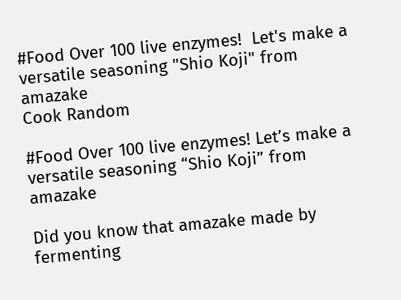#Food Over 100 live enzymes!  Let's make a versatile seasoning "Shio Koji" from amazake
Cook Random

#Food Over 100 live enzymes! Let’s make a versatile seasoning “Shio Koji” from amazake

Did you know that amazake made by fermenting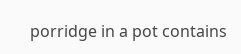porridge in a pot contains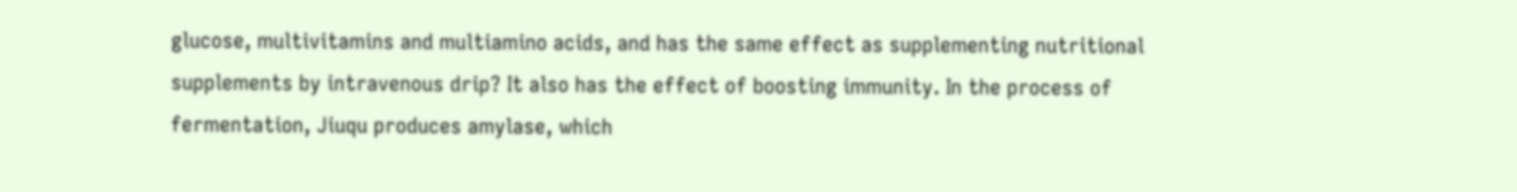glucose, multivitamins and multiamino acids, and has the same effect as supplementing nutritional supplements by intravenous drip? It also has the effect of boosting immunity. In the process of fermentation, Jiuqu produces amylase, which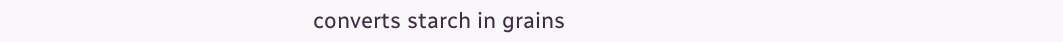converts starch in grains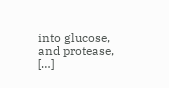into glucose, and protease, […]